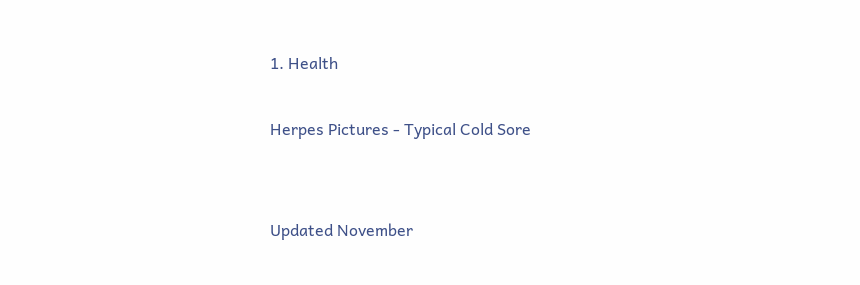1. Health

Herpes Pictures - Typical Cold Sore


Updated November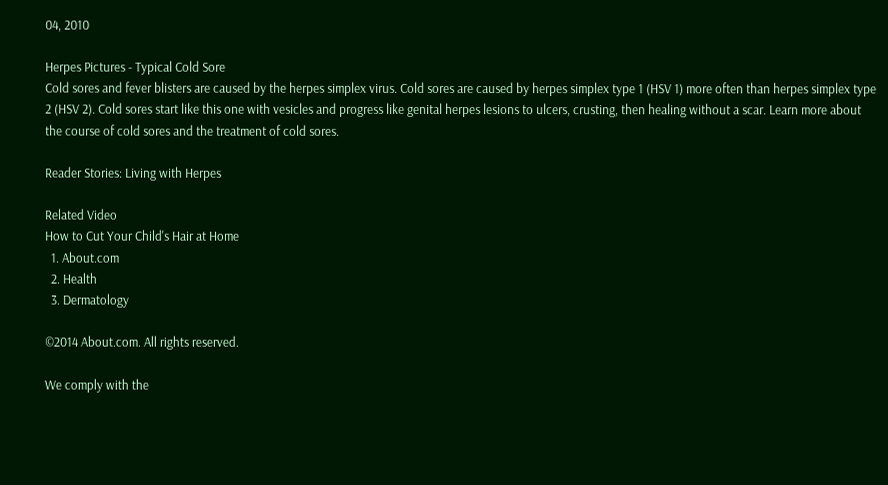04, 2010

Herpes Pictures - Typical Cold Sore
Cold sores and fever blisters are caused by the herpes simplex virus. Cold sores are caused by herpes simplex type 1 (HSV 1) more often than herpes simplex type 2 (HSV 2). Cold sores start like this one with vesicles and progress like genital herpes lesions to ulcers, crusting, then healing without a scar. Learn more about the course of cold sores and the treatment of cold sores.

Reader Stories: Living with Herpes

Related Video
How to Cut Your Child's Hair at Home
  1. About.com
  2. Health
  3. Dermatology

©2014 About.com. All rights reserved.

We comply with the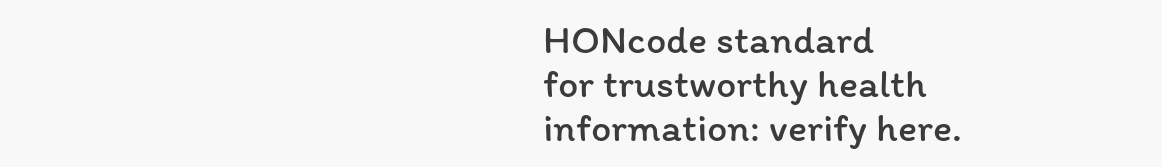HONcode standard
for trustworthy health
information: verify here.